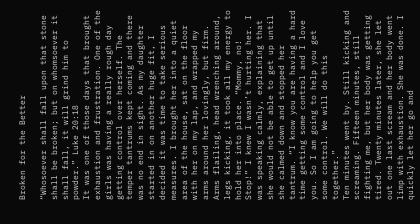Broken for the Better

“Whosoever shall fall upon that stone shall be broken; but on whomsoever it shall fall, it will grind him to powder.” Luke 20:18
It was one of those days that brought exhaustion and frustration. One of the girls was having a really rough day getting control over herself. The temper tantrums kept coming and there was no end in sight. As my daughter started in on another huge fit, I decided it was time to take serious measures. I brought her into a quiet area of the house, sat on the floor with her on my lap, and wrapped my arms around her lovingly, but firm. Arms flailing, head wrenching around, legs kicking, it took all my energy to hold her into place. “Mommy, no! Stop!” I knew I wasn’t hurting her. I was speaking calmly, explaining that she would not be able to get up until she calmed down and stopped her tantrum. “I know you are having a hard time getting some control and I love you. So I am going to help you get some control. We will do this together.”
Ten minutes went by. Still kicking and screaming. Fifteen minutes, still fighting me, but her body was getting tired. Twenty minutes later, she let out one last scream and her body went limp with exhaustion. She was done. I quickly let her go and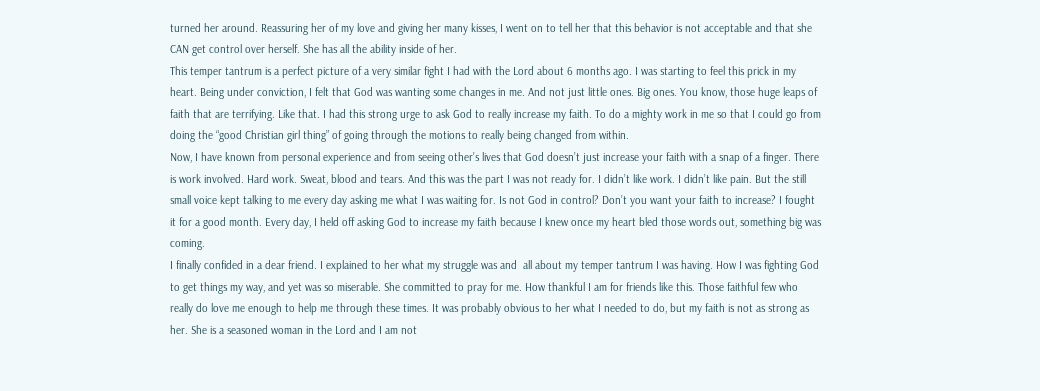turned her around. Reassuring her of my love and giving her many kisses, I went on to tell her that this behavior is not acceptable and that she CAN get control over herself. She has all the ability inside of her.
This temper tantrum is a perfect picture of a very similar fight I had with the Lord about 6 months ago. I was starting to feel this prick in my heart. Being under conviction, I felt that God was wanting some changes in me. And not just little ones. Big ones. You know, those huge leaps of faith that are terrifying. Like that. I had this strong urge to ask God to really increase my faith. To do a mighty work in me so that I could go from doing the “good Christian girl thing” of going through the motions to really being changed from within.
Now, I have known from personal experience and from seeing other’s lives that God doesn’t just increase your faith with a snap of a finger. There is work involved. Hard work. Sweat, blood and tears. And this was the part I was not ready for. I didn’t like work. I didn’t like pain. But the still small voice kept talking to me every day asking me what I was waiting for. Is not God in control? Don’t you want your faith to increase? I fought it for a good month. Every day, I held off asking God to increase my faith because I knew once my heart bled those words out, something big was coming.
I finally confided in a dear friend. I explained to her what my struggle was and  all about my temper tantrum I was having. How I was fighting God to get things my way, and yet was so miserable. She committed to pray for me. How thankful I am for friends like this. Those faithful few who really do love me enough to help me through these times. It was probably obvious to her what I needed to do, but my faith is not as strong as her. She is a seasoned woman in the Lord and I am not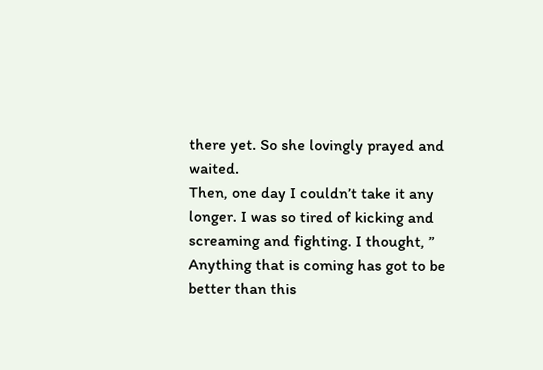there yet. So she lovingly prayed and waited.
Then, one day I couldn’t take it any longer. I was so tired of kicking and screaming and fighting. I thought, ” Anything that is coming has got to be better than this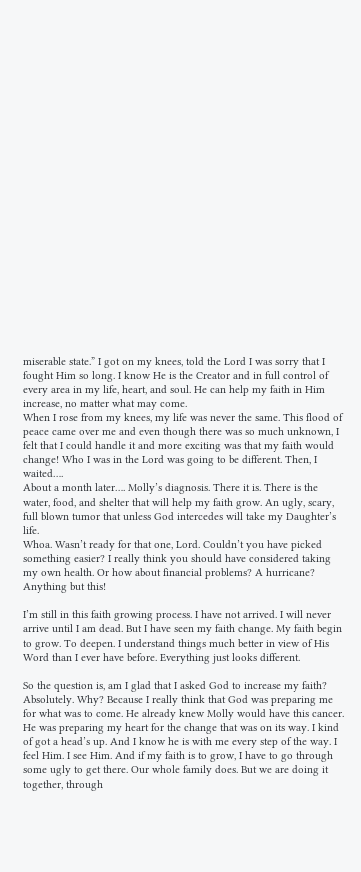miserable state.” I got on my knees, told the Lord I was sorry that I fought Him so long. I know He is the Creator and in full control of every area in my life, heart, and soul. He can help my faith in Him increase, no matter what may come.
When I rose from my knees, my life was never the same. This flood of peace came over me and even though there was so much unknown, I felt that I could handle it and more exciting was that my faith would change! Who I was in the Lord was going to be different. Then, I waited….
About a month later…. Molly’s diagnosis. There it is. There is the water, food, and shelter that will help my faith grow. An ugly, scary, full blown tumor that unless God intercedes will take my Daughter’s life.
Whoa. Wasn’t ready for that one, Lord. Couldn’t you have picked something easier? I really think you should have considered taking my own health. Or how about financial problems? A hurricane? Anything but this!

I’m still in this faith growing process. I have not arrived. I will never arrive until I am dead. But I have seen my faith change. My faith begin to grow. To deepen. I understand things much better in view of His Word than I ever have before. Everything just looks different.

So the question is, am I glad that I asked God to increase my faith? Absolutely. Why? Because I really think that God was preparing me for what was to come. He already knew Molly would have this cancer. He was preparing my heart for the change that was on its way. I kind of got a head’s up. And I know he is with me every step of the way. I feel Him. I see Him. And if my faith is to grow, I have to go through some ugly to get there. Our whole family does. But we are doing it together, through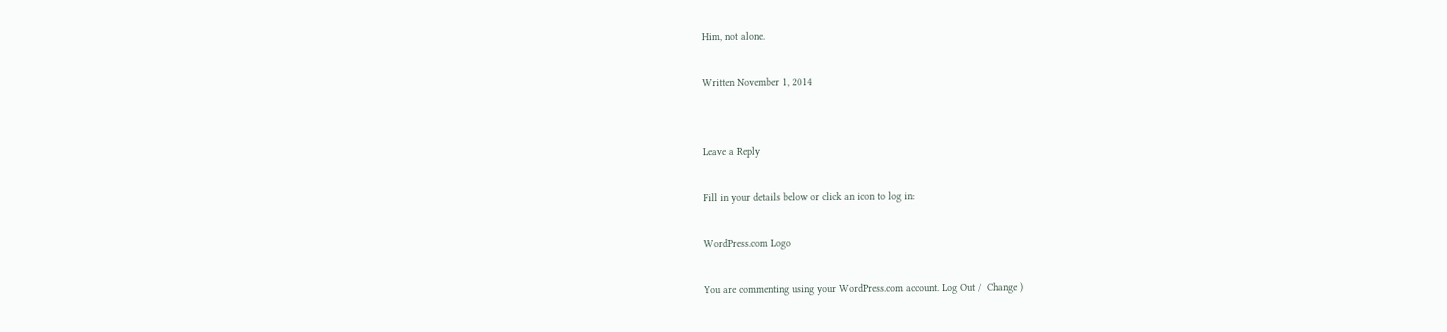Him, not alone.

Written November 1, 2014


Leave a Reply

Fill in your details below or click an icon to log in:

WordPress.com Logo

You are commenting using your WordPress.com account. Log Out /  Change )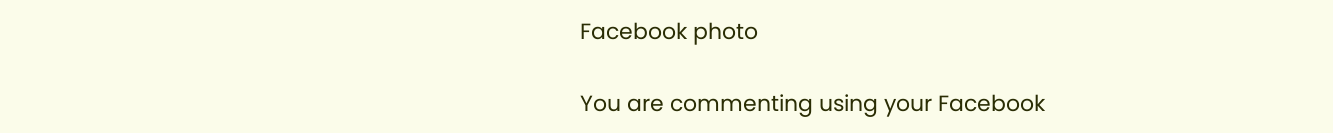Facebook photo

You are commenting using your Facebook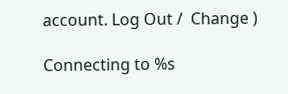account. Log Out /  Change )

Connecting to %s